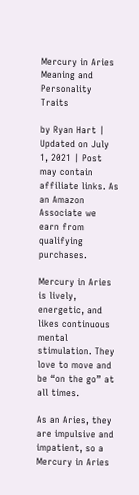Mercury in Aries Meaning and Personality Traits

by Ryan Hart | Updated on July 1, 2021 | Post may contain affiliate links. As an Amazon Associate we earn from qualifying purchases.

Mercury in Aries is lively, energetic, and likes continuous mental stimulation. They love to move and be “on the go” at all times.

As an Aries, they are impulsive and impatient, so a Mercury in Aries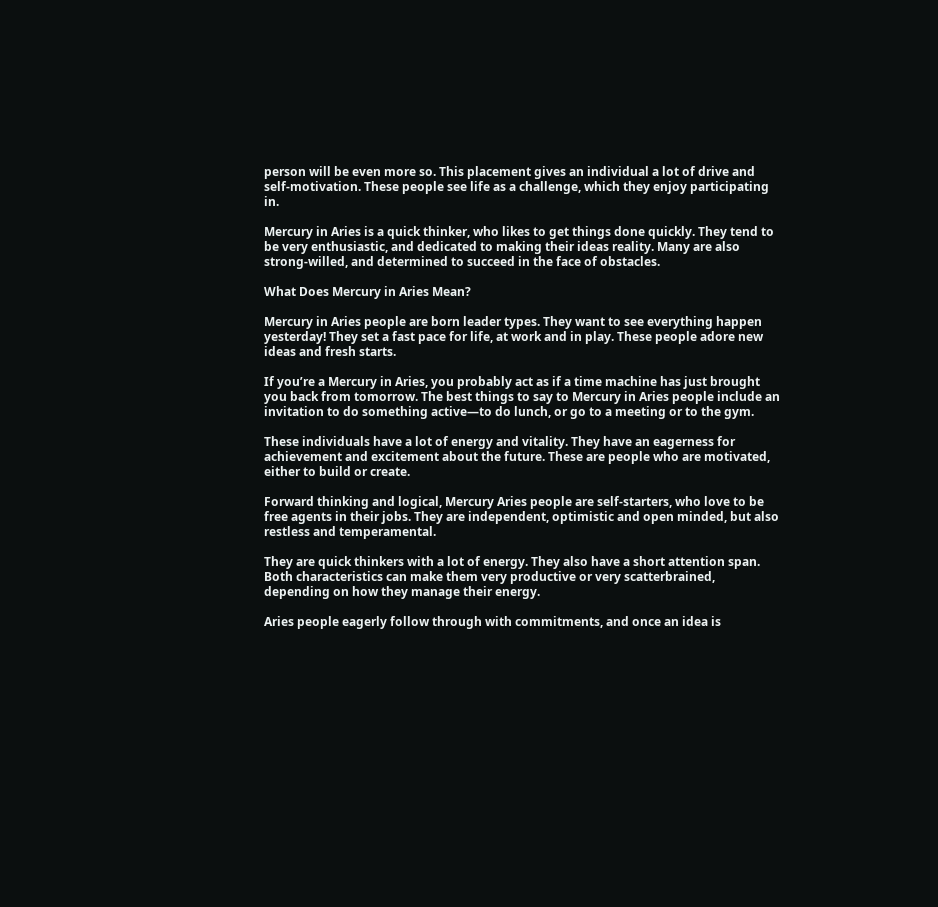person will be even more so. This placement gives an individual a lot of drive and self-motivation. These people see life as a challenge, which they enjoy participating in.

Mercury in Aries is a quick thinker, who likes to get things done quickly. They tend to be very enthusiastic, and dedicated to making their ideas reality. Many are also strong-willed, and determined to succeed in the face of obstacles.

What Does Mercury in Aries Mean?

Mercury in Aries people are born leader types. They want to see everything happen yesterday! They set a fast pace for life, at work and in play. These people adore new ideas and fresh starts.

If you’re a Mercury in Aries, you probably act as if a time machine has just brought you back from tomorrow. The best things to say to Mercury in Aries people include an invitation to do something active—to do lunch, or go to a meeting or to the gym.

These individuals have a lot of energy and vitality. They have an eagerness for achievement and excitement about the future. These are people who are motivated, either to build or create.

Forward thinking and logical, Mercury Aries people are self-starters, who love to be free agents in their jobs. They are independent, optimistic and open minded, but also restless and temperamental.

They are quick thinkers with a lot of energy. They also have a short attention span. Both characteristics can make them very productive or very scatterbrained, depending on how they manage their energy.

Aries people eagerly follow through with commitments, and once an idea is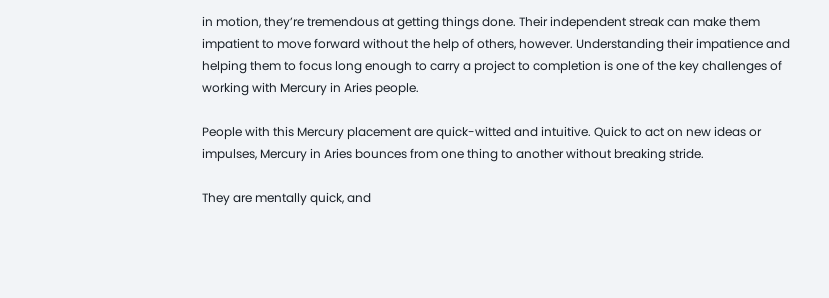in motion, they’re tremendous at getting things done. Their independent streak can make them impatient to move forward without the help of others, however. Understanding their impatience and helping them to focus long enough to carry a project to completion is one of the key challenges of working with Mercury in Aries people.

People with this Mercury placement are quick-witted and intuitive. Quick to act on new ideas or impulses, Mercury in Aries bounces from one thing to another without breaking stride.

They are mentally quick, and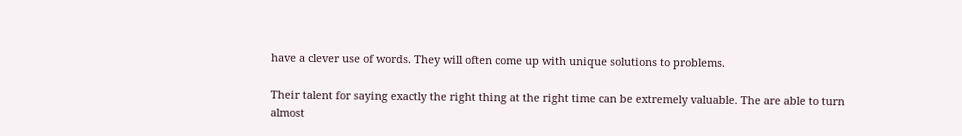have a clever use of words. They will often come up with unique solutions to problems.

Their talent for saying exactly the right thing at the right time can be extremely valuable. The are able to turn almost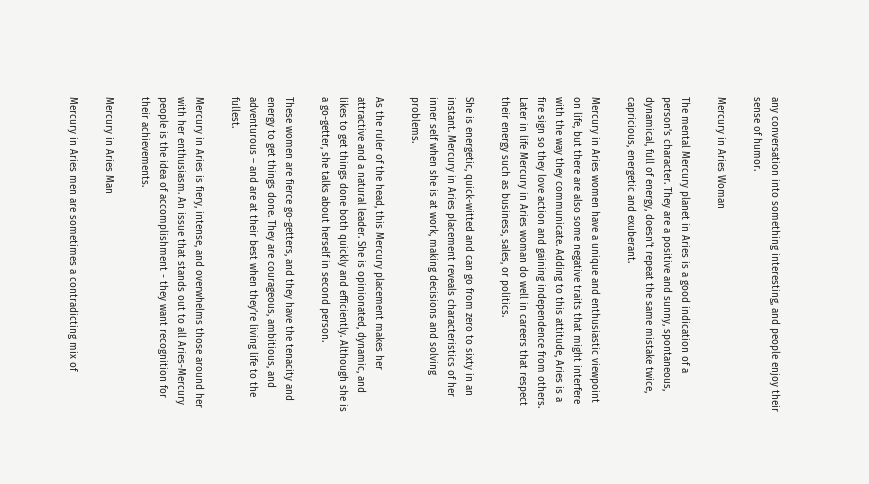any conversation into something interesting, and people enjoy their sense of humor.

Mercury in Aries Woman

The mental Mercury planet in Aries is a good indication of a person’s character. They are a positive and sunny, spontaneous, dynamical, full of energy, doesn’t repeat the same mistake twice, capricious, energetic and exuberant.

Mercury in Aries women have a unique and enthusiastic viewpoint on life, but there are also some negative traits that might interfere with the way they communicate. Adding to this attitude, Aries is a fire sign so they love action and gaining independence from others. Later in life Mercury in Aries woman do well in careers that respect their energy such as business, sales, or politics.

She is energetic, quick-witted and can go from zero to sixty in an instant. Mercury in Aries placement reveals characteristics of her inner self when she is at work, making decisions and solving problems.

As the ruler of the head, this Mercury placement makes her attractive and a natural leader. She is opinionated, dynamic, and likes to get things done both quickly and efficiently. Although she is a go-getter, she talks about herself in second person.

These women are fierce go-getters, and they have the tenacity and energy to get things done. They are courageous, ambitious, and adventurous – and are at their best when they’re living life to the fullest.

Mercury in Aries is fiery, intense, and overwhelms those around her with her enthusiasm. An issue that stands out to all Aries-Mercury people is the idea of accomplishment - they want recognition for their achievements.

Mercury in Aries Man

Mercury in Aries men are sometimes a contradicting mix of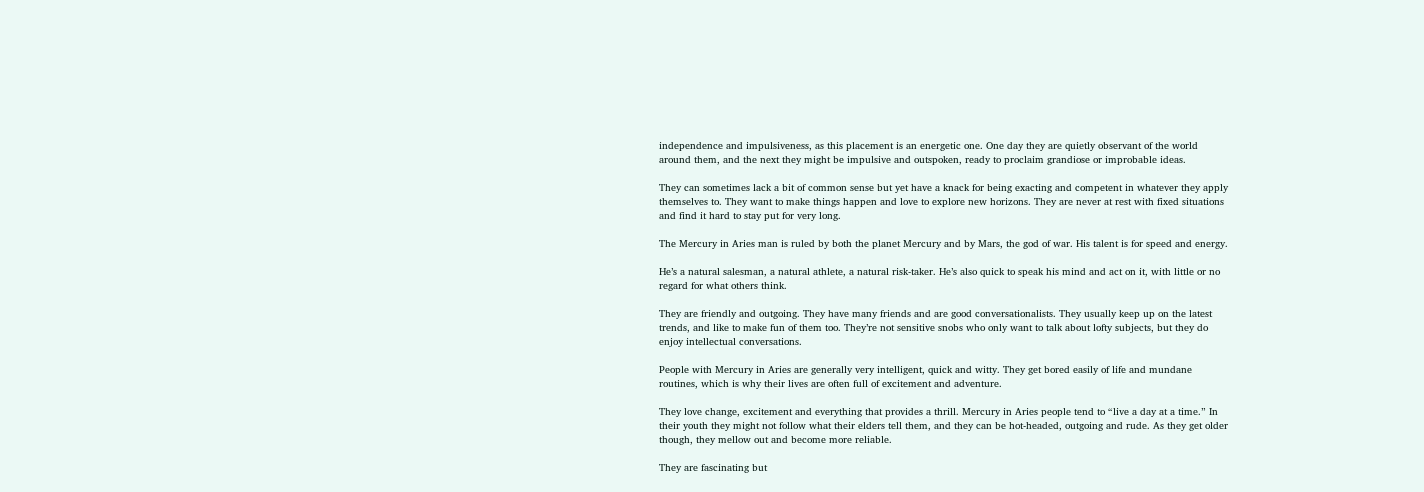independence and impulsiveness, as this placement is an energetic one. One day they are quietly observant of the world around them, and the next they might be impulsive and outspoken, ready to proclaim grandiose or improbable ideas.

They can sometimes lack a bit of common sense but yet have a knack for being exacting and competent in whatever they apply themselves to. They want to make things happen and love to explore new horizons. They are never at rest with fixed situations and find it hard to stay put for very long.

The Mercury in Aries man is ruled by both the planet Mercury and by Mars, the god of war. His talent is for speed and energy.

He’s a natural salesman, a natural athlete, a natural risk-taker. He’s also quick to speak his mind and act on it, with little or no regard for what others think.

They are friendly and outgoing. They have many friends and are good conversationalists. They usually keep up on the latest trends, and like to make fun of them too. They’re not sensitive snobs who only want to talk about lofty subjects, but they do enjoy intellectual conversations.

People with Mercury in Aries are generally very intelligent, quick and witty. They get bored easily of life and mundane routines, which is why their lives are often full of excitement and adventure.

They love change, excitement and everything that provides a thrill. Mercury in Aries people tend to “live a day at a time.” In their youth they might not follow what their elders tell them, and they can be hot-headed, outgoing and rude. As they get older though, they mellow out and become more reliable.

They are fascinating but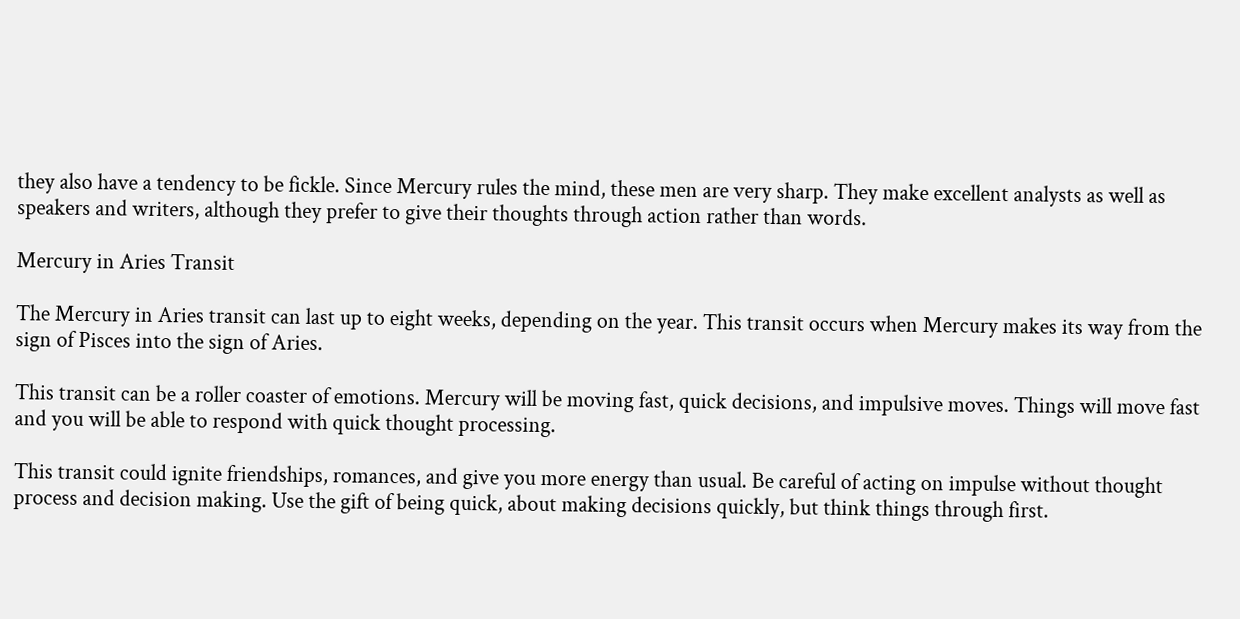they also have a tendency to be fickle. Since Mercury rules the mind, these men are very sharp. They make excellent analysts as well as speakers and writers, although they prefer to give their thoughts through action rather than words.

Mercury in Aries Transit

The Mercury in Aries transit can last up to eight weeks, depending on the year. This transit occurs when Mercury makes its way from the sign of Pisces into the sign of Aries.

This transit can be a roller coaster of emotions. Mercury will be moving fast, quick decisions, and impulsive moves. Things will move fast and you will be able to respond with quick thought processing.

This transit could ignite friendships, romances, and give you more energy than usual. Be careful of acting on impulse without thought process and decision making. Use the gift of being quick, about making decisions quickly, but think things through first.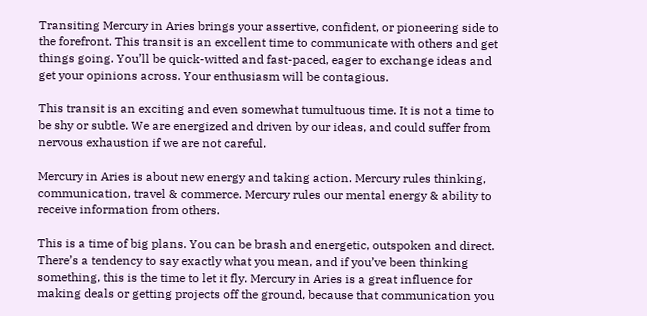Transiting Mercury in Aries brings your assertive, confident, or pioneering side to the forefront. This transit is an excellent time to communicate with others and get things going. You’ll be quick-witted and fast-paced, eager to exchange ideas and get your opinions across. Your enthusiasm will be contagious.

This transit is an exciting and even somewhat tumultuous time. It is not a time to be shy or subtle. We are energized and driven by our ideas, and could suffer from nervous exhaustion if we are not careful.

Mercury in Aries is about new energy and taking action. Mercury rules thinking, communication, travel & commerce. Mercury rules our mental energy & ability to receive information from others.

This is a time of big plans. You can be brash and energetic, outspoken and direct. There’s a tendency to say exactly what you mean, and if you’ve been thinking something, this is the time to let it fly. Mercury in Aries is a great influence for making deals or getting projects off the ground, because that communication you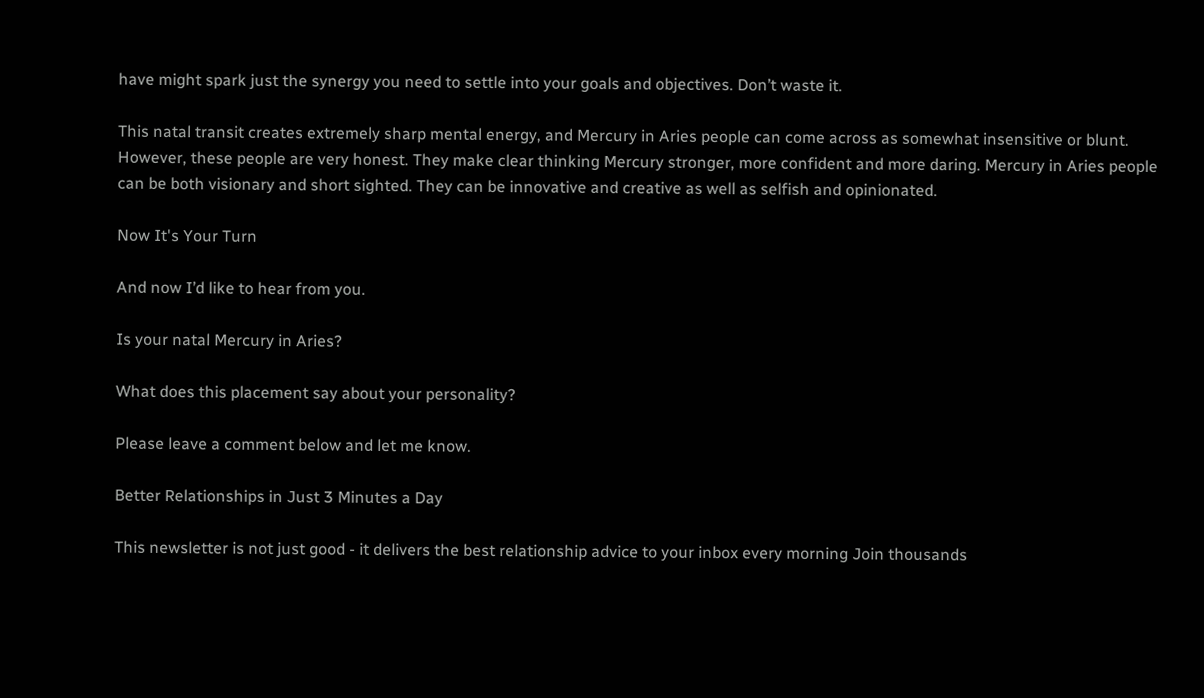have might spark just the synergy you need to settle into your goals and objectives. Don’t waste it.

This natal transit creates extremely sharp mental energy, and Mercury in Aries people can come across as somewhat insensitive or blunt. However, these people are very honest. They make clear thinking Mercury stronger, more confident and more daring. Mercury in Aries people can be both visionary and short sighted. They can be innovative and creative as well as selfish and opinionated.

Now It's Your Turn

And now I’d like to hear from you.

Is your natal Mercury in Aries?

What does this placement say about your personality?

Please leave a comment below and let me know.

Better Relationships in Just 3 Minutes a Day

This newsletter is not just good - it delivers the best relationship advice to your inbox every morning Join thousands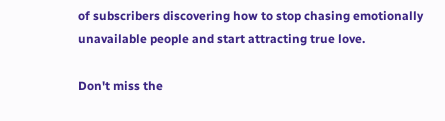of subscribers discovering how to stop chasing emotionally unavailable people and start attracting true love.

Don't miss the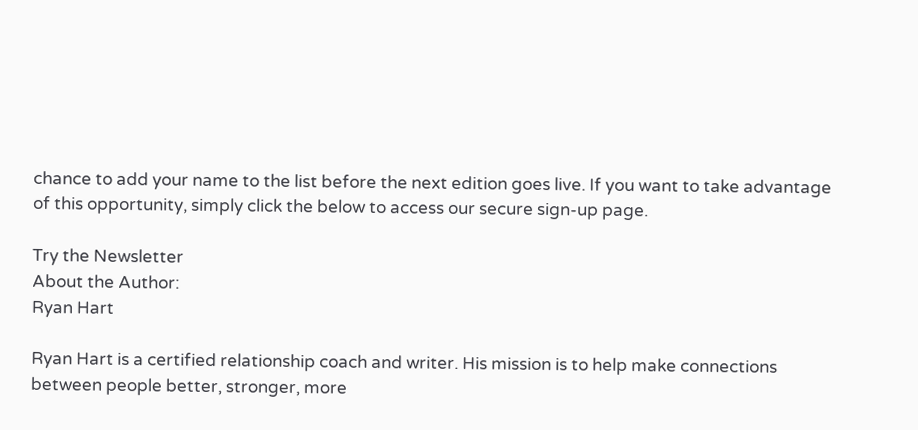chance to add your name to the list before the next edition goes live. If you want to take advantage of this opportunity, simply click the below to access our secure sign-up page.

Try the Newsletter
About the Author:
Ryan Hart

Ryan Hart is a certified relationship coach and writer. His mission is to help make connections between people better, stronger, more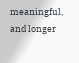meaningful, and longer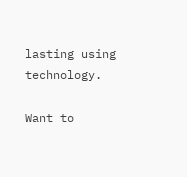lasting using technology.

Want to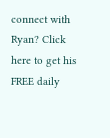connect with Ryan? Click here to get his FREE daily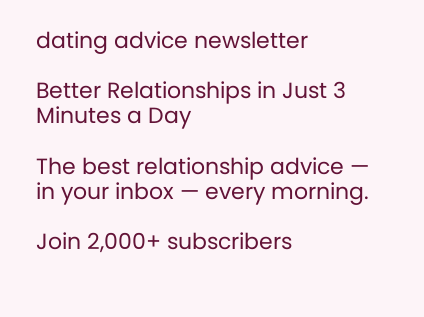dating advice newsletter

Better Relationships in Just 3 Minutes a Day

The best relationship advice — in your inbox — every morning.

Join 2,000+ subscribers